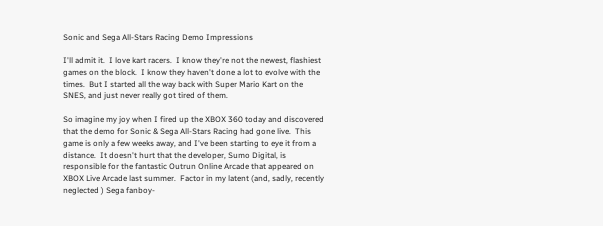Sonic and Sega All-Stars Racing Demo Impressions

I'll admit it.  I love kart racers.  I know they're not the newest, flashiest games on the block.  I know they haven't done a lot to evolve with the times.  But I started all the way back with Super Mario Kart on the SNES, and just never really got tired of them.

So imagine my joy when I fired up the XBOX 360 today and discovered that the demo for Sonic & Sega All-Stars Racing had gone live.  This game is only a few weeks away, and I've been starting to eye it from a distance.  It doesn't hurt that the developer, Sumo Digital, is responsible for the fantastic Outrun Online Arcade that appeared on XBOX Live Arcade last summer.  Factor in my latent (and, sadly, recently neglected ) Sega fanboy-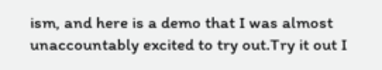ism, and here is a demo that I was almost unaccountably excited to try out.Try it out I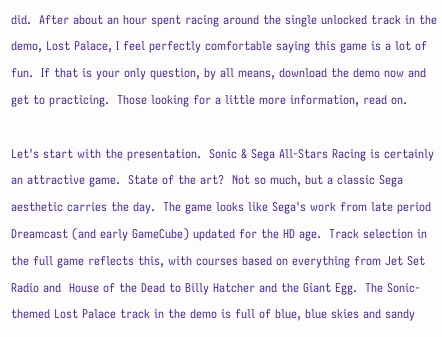did.  After about an hour spent racing around the single unlocked track in the demo, Lost Palace, I feel perfectly comfortable saying this game is a lot of fun.  If that is your only question, by all means, download the demo now and get to practicing.  Those looking for a little more information, read on.

Let's start with the presentation.  Sonic & Sega All-Stars Racing is certainly an attractive game.  State of the art?  Not so much, but a classic Sega aesthetic carries the day.  The game looks like Sega's work from late period Dreamcast (and early GameCube) updated for the HD age.  Track selection in the full game reflects this, with courses based on everything from Jet Set Radio and  House of the Dead to Billy Hatcher and the Giant Egg.  The Sonic-themed Lost Palace track in the demo is full of blue, blue skies and sandy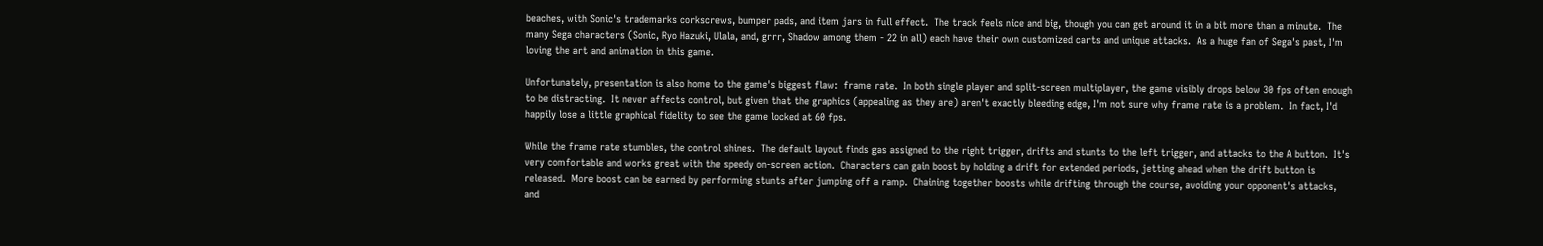beaches, with Sonic's trademarks corkscrews, bumper pads, and item jars in full effect.  The track feels nice and big, though you can get around it in a bit more than a minute.  The many Sega characters (Sonic, Ryo Hazuki, Ulala, and, grrr, Shadow among them - 22 in all) each have their own customized carts and unique attacks.  As a huge fan of Sega's past, I'm loving the art and animation in this game.

Unfortunately, presentation is also home to the game's biggest flaw:  frame rate.  In both single player and split-screen multiplayer, the game visibly drops below 30 fps often enough to be distracting.  It never affects control, but given that the graphics (appealing as they are) aren't exactly bleeding edge, I'm not sure why frame rate is a problem.  In fact, I'd happily lose a little graphical fidelity to see the game locked at 60 fps.

While the frame rate stumbles, the control shines.  The default layout finds gas assigned to the right trigger, drifts and stunts to the left trigger, and attacks to the A button.  It's  very comfortable and works great with the speedy on-screen action.  Characters can gain boost by holding a drift for extended periods, jetting ahead when the drift button is released.  More boost can be earned by performing stunts after jumping off a ramp.  Chaining together boosts while drifting through the course, avoiding your opponent's attacks, and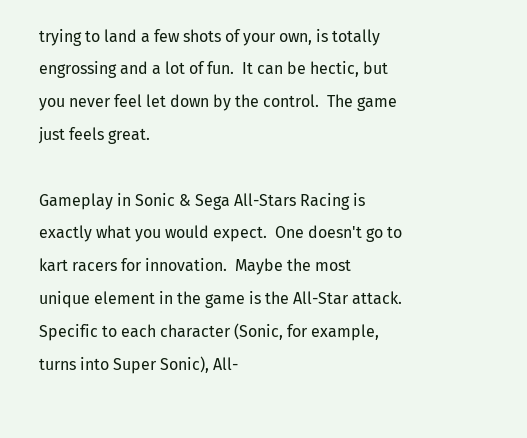trying to land a few shots of your own, is totally engrossing and a lot of fun.  It can be hectic, but you never feel let down by the control.  The game just feels great.

Gameplay in Sonic & Sega All-Stars Racing is exactly what you would expect.  One doesn't go to kart racers for innovation.  Maybe the most unique element in the game is the All-Star attack.  Specific to each character (Sonic, for example,  turns into Super Sonic), All-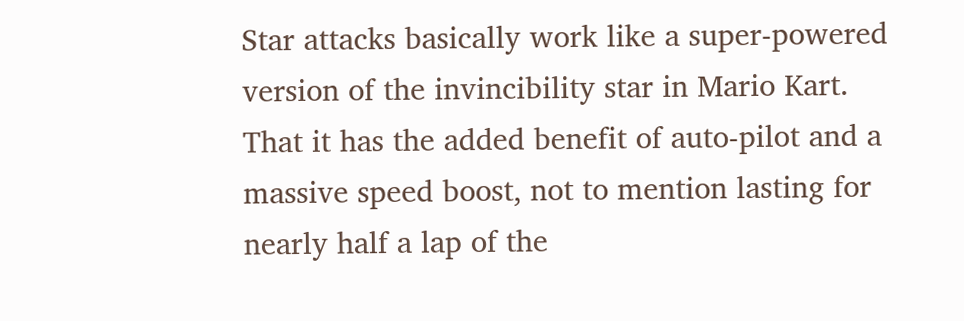Star attacks basically work like a super-powered version of the invincibility star in Mario Kart.   That it has the added benefit of auto-pilot and a massive speed boost, not to mention lasting for nearly half a lap of the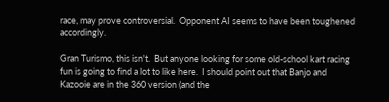race, may prove controversial.  Opponent AI seems to have been toughened accordingly.

Gran Turismo, this isn't.  But anyone looking for some old-school kart racing fun is going to find a lot to like here.  I should point out that Banjo and Kazooie are in the 360 version (and the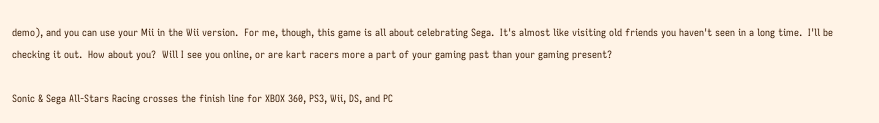demo), and you can use your Mii in the Wii version.  For me, though, this game is all about celebrating Sega.  It's almost like visiting old friends you haven't seen in a long time.  I'll be checking it out.  How about you?  Will I see you online, or are kart racers more a part of your gaming past than your gaming present?

Sonic & Sega All-Stars Racing crosses the finish line for XBOX 360, PS3, Wii, DS, and PC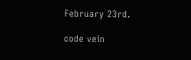February 23rd.

code vein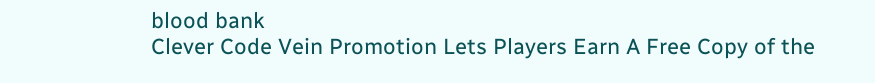blood bank
Clever Code Vein Promotion Lets Players Earn A Free Copy of the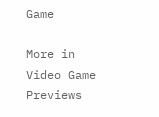Game

More in Video Game Previews